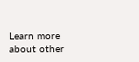Learn more about other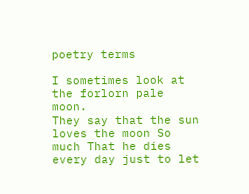poetry terms

I sometimes look at the forlorn pale moon.
They say that the sun loves the moon So much That he dies every day just to let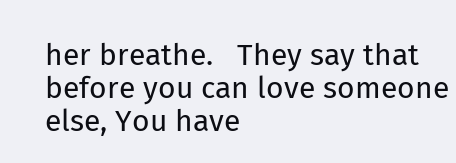her breathe.   They say that before you can love someone else, You have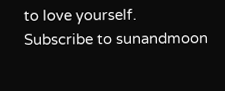to love yourself.
Subscribe to sunandmoon